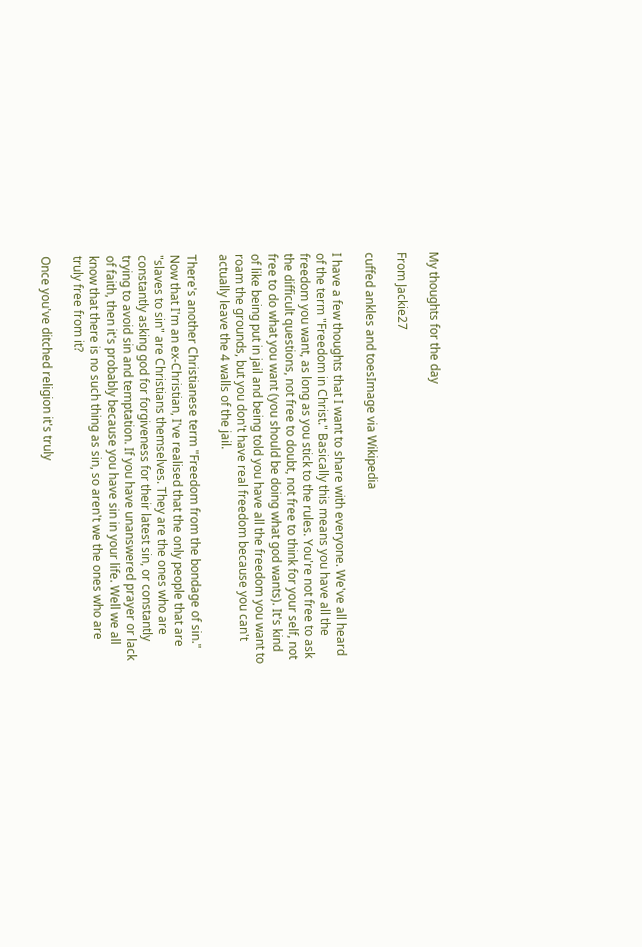My thoughts for the day

From Jackie27

cuffed ankles and toesImage via Wikipedia

I have a few thoughts that I want to share with everyone. We've all heard of the term "Freedom in Christ." Basically this means you have all the freedom you want, as long as you stick to the rules. You're not free to ask the difficult questions, not free to doubt, not free to think for your self, not free to do what you want (you should be doing what god wants). It's kind of like being put in jail and being told you have all the freedom you want to roam the grounds, but you don't have real freedom because you can't actually leave the 4 walls of the jail.

There's another Christianese term "Freedom from the bondage of sin." Now that I'm an ex-Christian, I've realised that the only people that are "slaves to sin" are Christians themselves. They are the ones who are constantly asking god for forgiveness for their latest sin, or constantly trying to avoid sin and temptation. If you have unanswered prayer or lack of faith, then it's probably because you have sin in your life. Well we all know that there is no such thing as sin, so aren't we the ones who are truly free from it?

Once you've ditched religion it's truly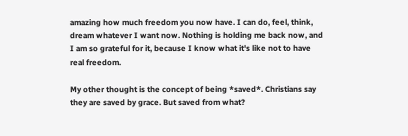amazing how much freedom you now have. I can do, feel, think, dream whatever I want now. Nothing is holding me back now, and I am so grateful for it, because I know what it's like not to have real freedom.

My other thought is the concept of being *saved*. Christians say they are saved by grace. But saved from what?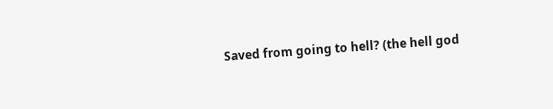Saved from going to hell? (the hell god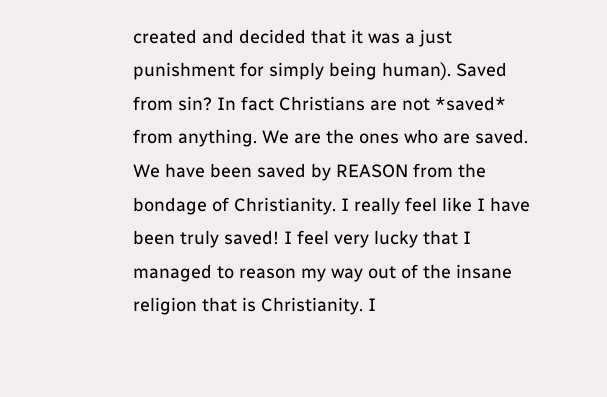created and decided that it was a just punishment for simply being human). Saved from sin? In fact Christians are not *saved* from anything. We are the ones who are saved. We have been saved by REASON from the bondage of Christianity. I really feel like I have been truly saved! I feel very lucky that I managed to reason my way out of the insane religion that is Christianity. I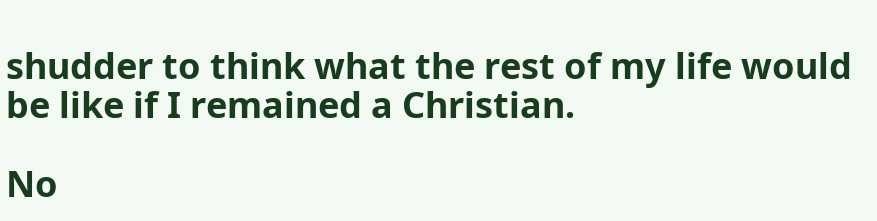shudder to think what the rest of my life would be like if I remained a Christian.

No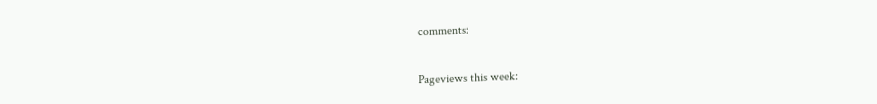comments:

Pageviews this week: